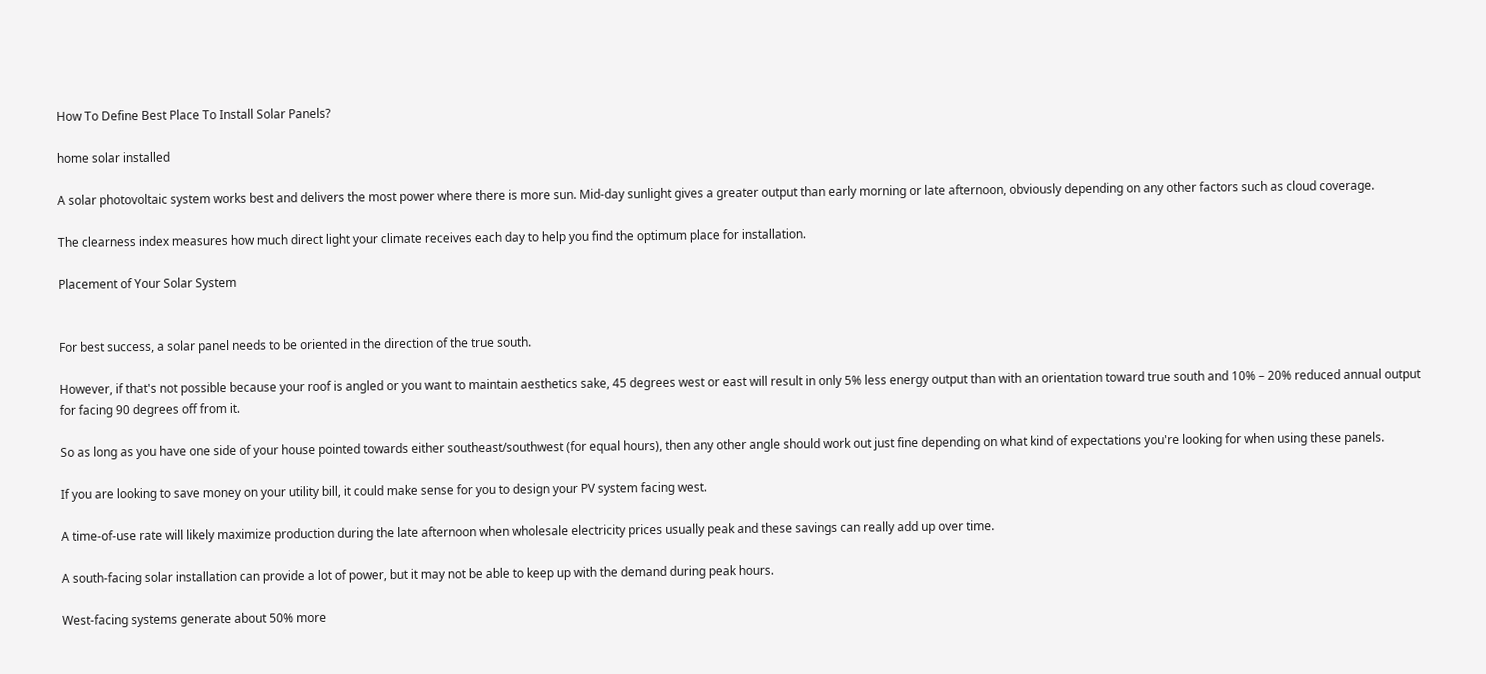How To Define Best Place To Install Solar Panels?

home solar installed

A solar photovoltaic system works best and delivers the most power where there is more sun. Mid-day sunlight gives a greater output than early morning or late afternoon, obviously depending on any other factors such as cloud coverage.

The clearness index measures how much direct light your climate receives each day to help you find the optimum place for installation.

Placement of Your Solar System


For best success, a solar panel needs to be oriented in the direction of the true south.

However, if that's not possible because your roof is angled or you want to maintain aesthetics sake, 45 degrees west or east will result in only 5% less energy output than with an orientation toward true south and 10% – 20% reduced annual output for facing 90 degrees off from it.

So as long as you have one side of your house pointed towards either southeast/southwest (for equal hours), then any other angle should work out just fine depending on what kind of expectations you're looking for when using these panels.

If you are looking to save money on your utility bill, it could make sense for you to design your PV system facing west.

A time-of-use rate will likely maximize production during the late afternoon when wholesale electricity prices usually peak and these savings can really add up over time.

A south-facing solar installation can provide a lot of power, but it may not be able to keep up with the demand during peak hours.

West-facing systems generate about 50% more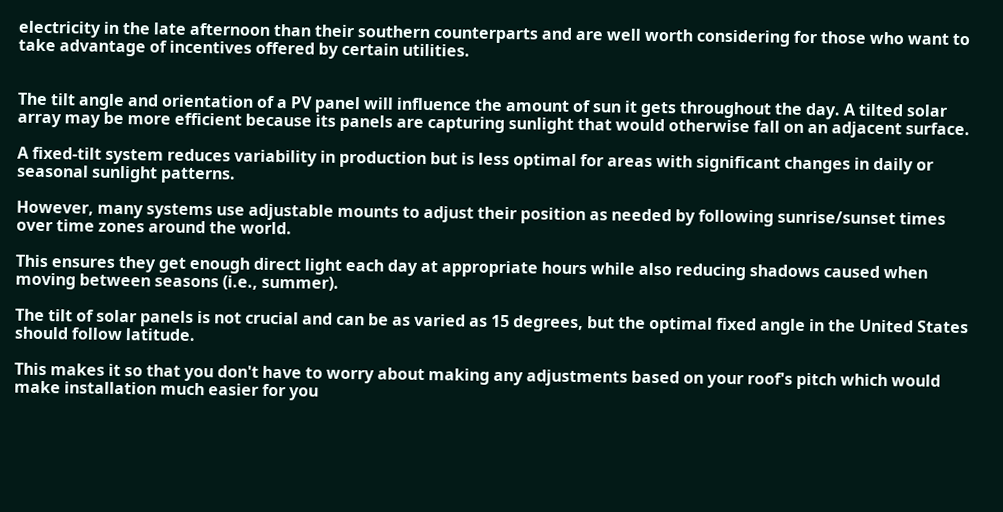electricity in the late afternoon than their southern counterparts and are well worth considering for those who want to take advantage of incentives offered by certain utilities.


The tilt angle and orientation of a PV panel will influence the amount of sun it gets throughout the day. A tilted solar array may be more efficient because its panels are capturing sunlight that would otherwise fall on an adjacent surface.

A fixed-tilt system reduces variability in production but is less optimal for areas with significant changes in daily or seasonal sunlight patterns.

However, many systems use adjustable mounts to adjust their position as needed by following sunrise/sunset times over time zones around the world.

This ensures they get enough direct light each day at appropriate hours while also reducing shadows caused when moving between seasons (i.e., summer).

The tilt of solar panels is not crucial and can be as varied as 15 degrees, but the optimal fixed angle in the United States should follow latitude.

This makes it so that you don't have to worry about making any adjustments based on your roof's pitch which would make installation much easier for you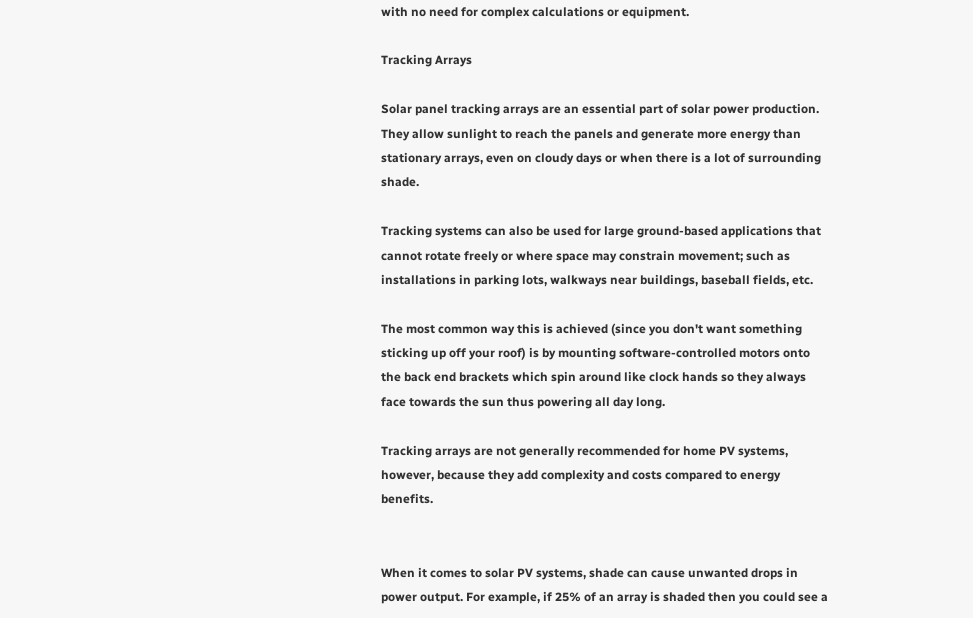with no need for complex calculations or equipment.

Tracking Arrays

Solar panel tracking arrays are an essential part of solar power production. They allow sunlight to reach the panels and generate more energy than stationary arrays, even on cloudy days or when there is a lot of surrounding shade.

Tracking systems can also be used for large ground-based applications that cannot rotate freely or where space may constrain movement; such as installations in parking lots, walkways near buildings, baseball fields, etc.

The most common way this is achieved (since you don't want something sticking up off your roof) is by mounting software-controlled motors onto the back end brackets which spin around like clock hands so they always face towards the sun thus powering all day long.

Tracking arrays are not generally recommended for home PV systems, however, because they add complexity and costs compared to energy benefits.


When it comes to solar PV systems, shade can cause unwanted drops in power output. For example, if 25% of an array is shaded then you could see a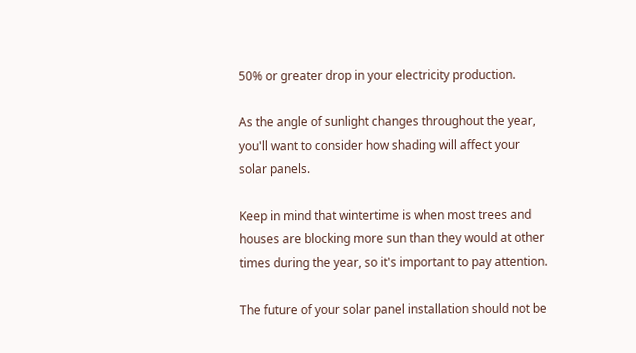50% or greater drop in your electricity production.

As the angle of sunlight changes throughout the year, you'll want to consider how shading will affect your solar panels.

Keep in mind that wintertime is when most trees and houses are blocking more sun than they would at other times during the year, so it's important to pay attention.

The future of your solar panel installation should not be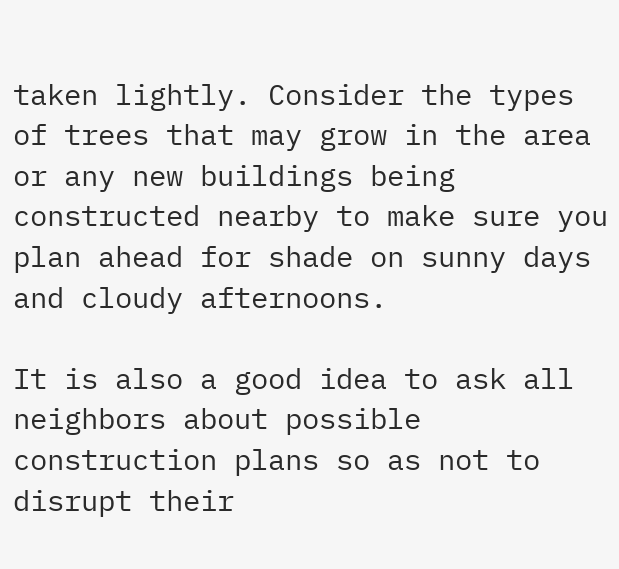taken lightly. Consider the types of trees that may grow in the area or any new buildings being constructed nearby to make sure you plan ahead for shade on sunny days and cloudy afternoons.

It is also a good idea to ask all neighbors about possible construction plans so as not to disrupt their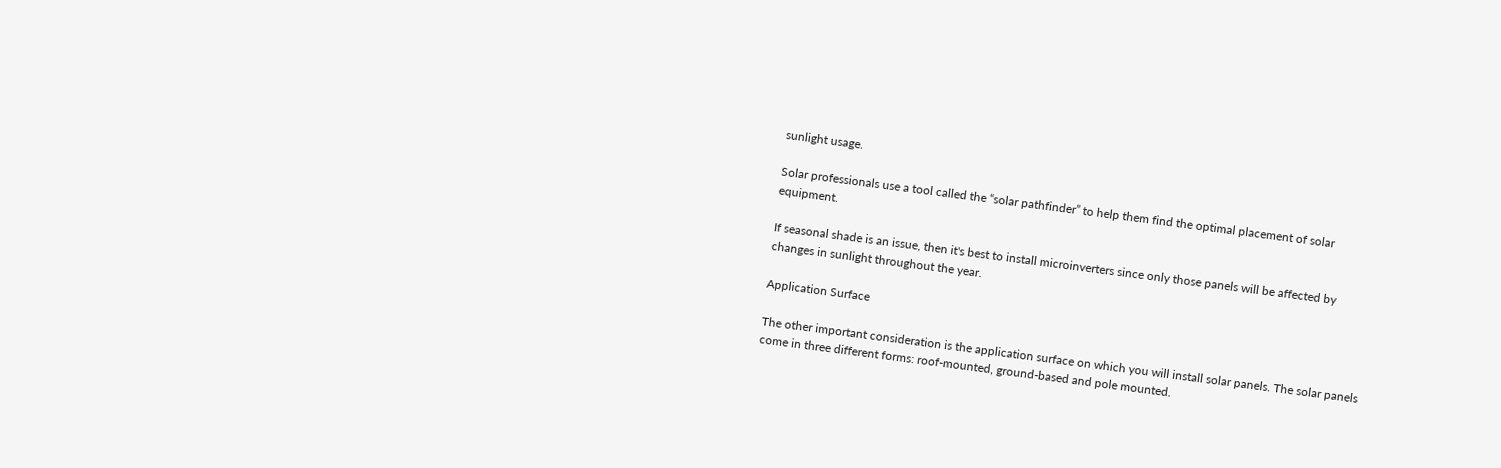sunlight usage.

Solar professionals use a tool called the “solar pathfinder” to help them find the optimal placement of solar equipment.

If seasonal shade is an issue, then it's best to install microinverters since only those panels will be affected by changes in sunlight throughout the year.

Application Surface

The other important consideration is the application surface on which you will install solar panels. The solar panels come in three different forms: roof-mounted, ground-based and pole mounted.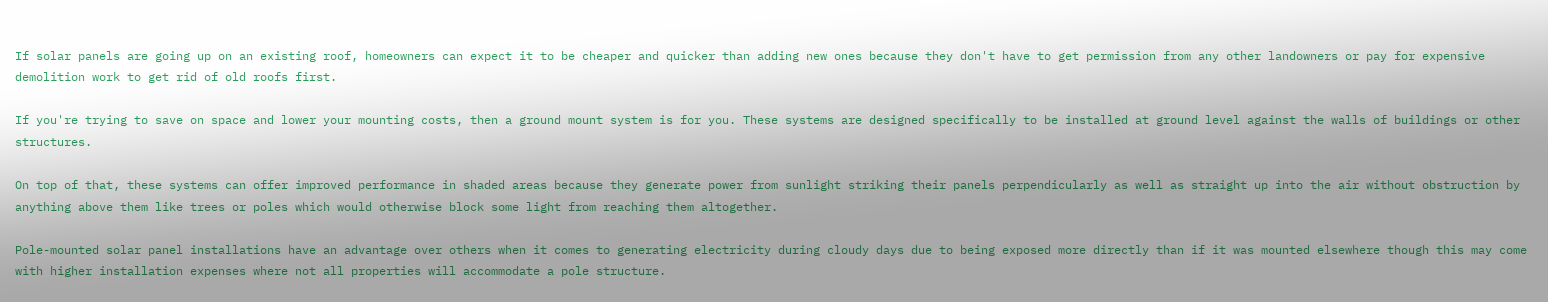If solar panels are going up on an existing roof, homeowners can expect it to be cheaper and quicker than adding new ones because they don't have to get permission from any other landowners or pay for expensive demolition work to get rid of old roofs first.

If you're trying to save on space and lower your mounting costs, then a ground mount system is for you. These systems are designed specifically to be installed at ground level against the walls of buildings or other structures.

On top of that, these systems can offer improved performance in shaded areas because they generate power from sunlight striking their panels perpendicularly as well as straight up into the air without obstruction by anything above them like trees or poles which would otherwise block some light from reaching them altogether.

Pole-mounted solar panel installations have an advantage over others when it comes to generating electricity during cloudy days due to being exposed more directly than if it was mounted elsewhere though this may come with higher installation expenses where not all properties will accommodate a pole structure.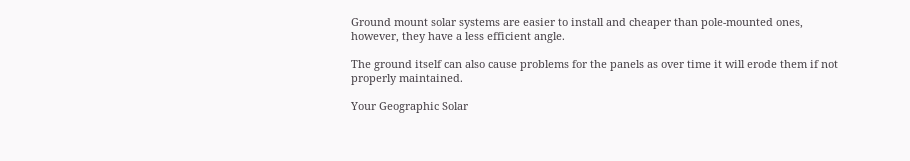Ground mount solar systems are easier to install and cheaper than pole-mounted ones, however, they have a less efficient angle.

The ground itself can also cause problems for the panels as over time it will erode them if not properly maintained.

Your Geographic Solar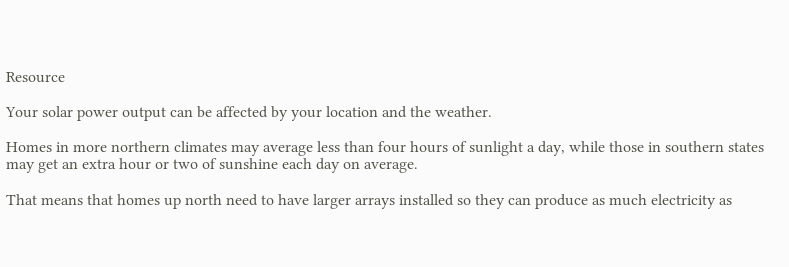Resource

Your solar power output can be affected by your location and the weather.

Homes in more northern climates may average less than four hours of sunlight a day, while those in southern states may get an extra hour or two of sunshine each day on average.

That means that homes up north need to have larger arrays installed so they can produce as much electricity as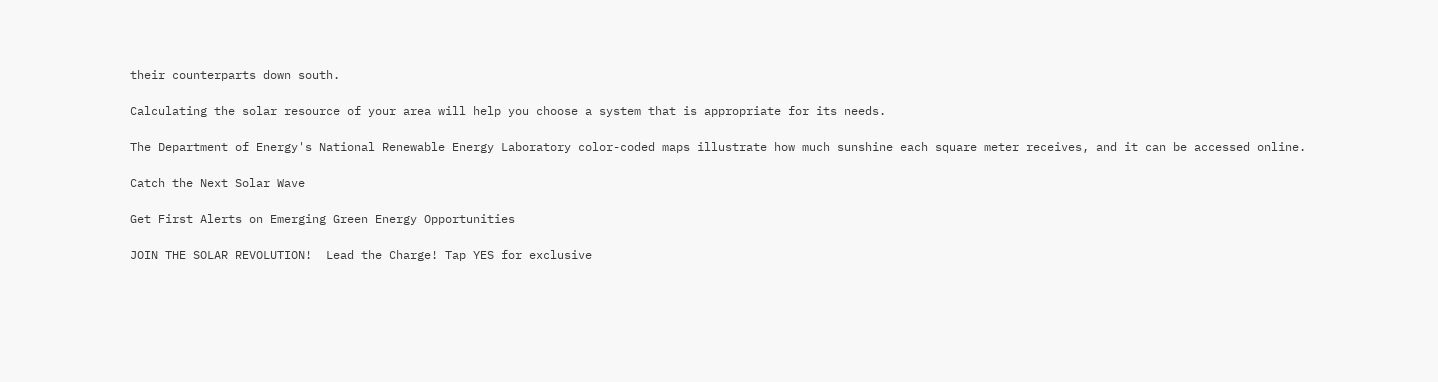their counterparts down south.

Calculating the solar resource of your area will help you choose a system that is appropriate for its needs.

The Department of Energy's National Renewable Energy Laboratory color-coded maps illustrate how much sunshine each square meter receives, and it can be accessed online.

Catch the Next Solar Wave

Get First Alerts on Emerging Green Energy Opportunities

JOIN THE SOLAR REVOLUTION!  Lead the Charge! Tap YES for exclusive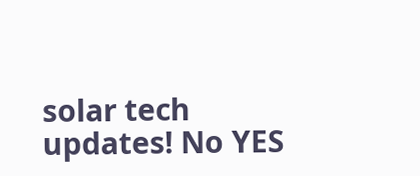solar tech updates! No YES